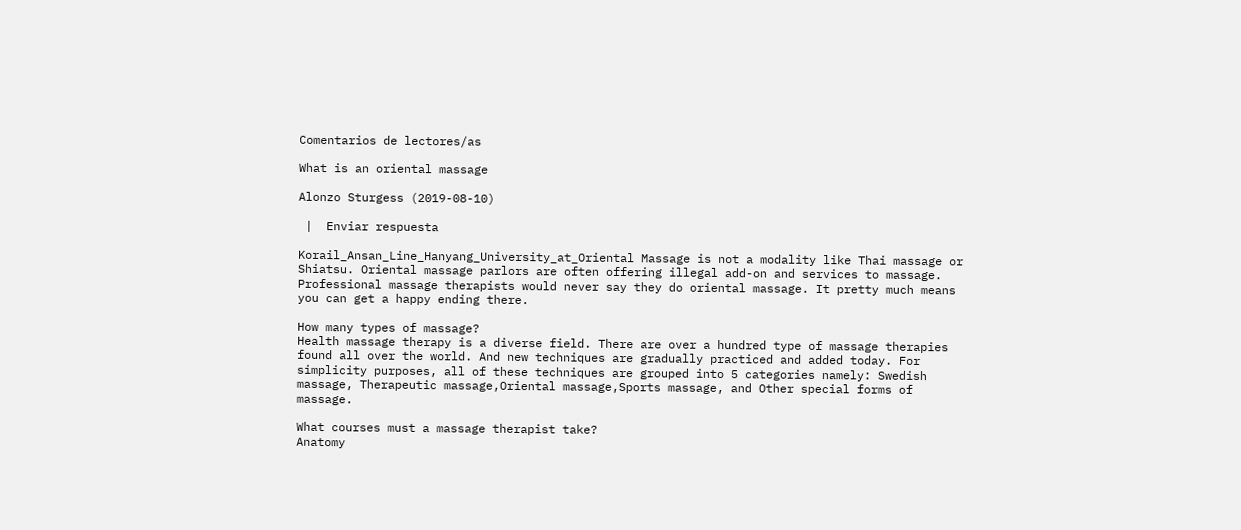Comentarios de lectores/as

What is an oriental massage

Alonzo Sturgess (2019-08-10)

 |  Enviar respuesta

Korail_Ansan_Line_Hanyang_University_at_Oriental Massage is not a modality like Thai massage or Shiatsu. Oriental massage parlors are often offering illegal add-on and services to massage. Professional massage therapists would never say they do oriental massage. It pretty much means you can get a happy ending there.

How many types of massage?
Health massage therapy is a diverse field. There are over a hundred type of massage therapies found all over the world. And new techniques are gradually practiced and added today. For simplicity purposes, all of these techniques are grouped into 5 categories namely: Swedish massage, Therapeutic massage,Oriental massage,Sports massage, and Other special forms of massage.

What courses must a massage therapist take?
Anatomy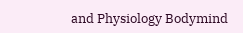and Physiology Bodymind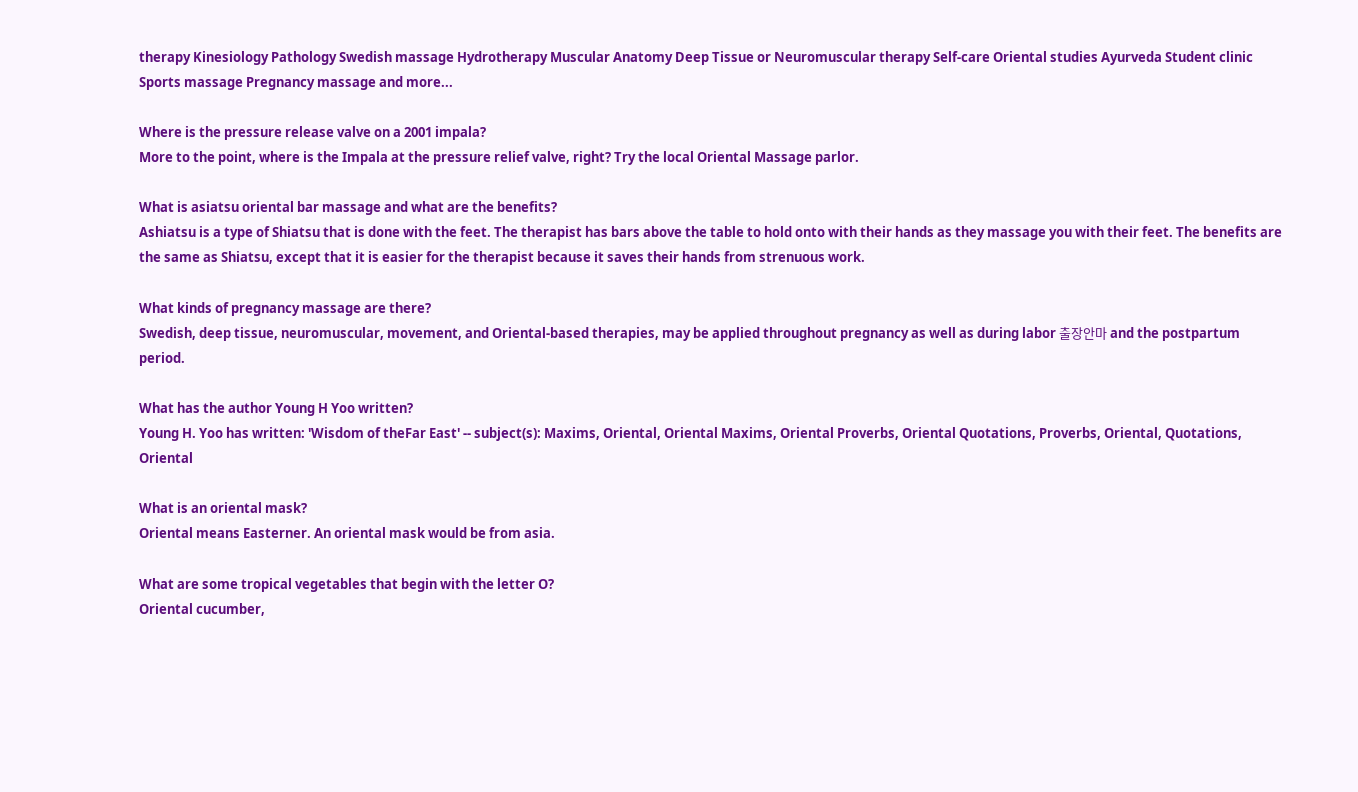therapy Kinesiology Pathology Swedish massage Hydrotherapy Muscular Anatomy Deep Tissue or Neuromuscular therapy Self-care Oriental studies Ayurveda Student clinic Sports massage Pregnancy massage and more...

Where is the pressure release valve on a 2001 impala?
More to the point, where is the Impala at the pressure relief valve, right? Try the local Oriental Massage parlor.

What is asiatsu oriental bar massage and what are the benefits?
Ashiatsu is a type of Shiatsu that is done with the feet. The therapist has bars above the table to hold onto with their hands as they massage you with their feet. The benefits are the same as Shiatsu, except that it is easier for the therapist because it saves their hands from strenuous work.

What kinds of pregnancy massage are there?
Swedish, deep tissue, neuromuscular, movement, and Oriental-based therapies, may be applied throughout pregnancy as well as during labor 출장안마 and the postpartum period.

What has the author Young H Yoo written?
Young H. Yoo has written: 'Wisdom of theFar East' -- subject(s): Maxims, Oriental, Oriental Maxims, Oriental Proverbs, Oriental Quotations, Proverbs, Oriental, Quotations, Oriental

What is an oriental mask?
Oriental means Easterner. An oriental mask would be from asia.

What are some tropical vegetables that begin with the letter O?
Oriental cucumber,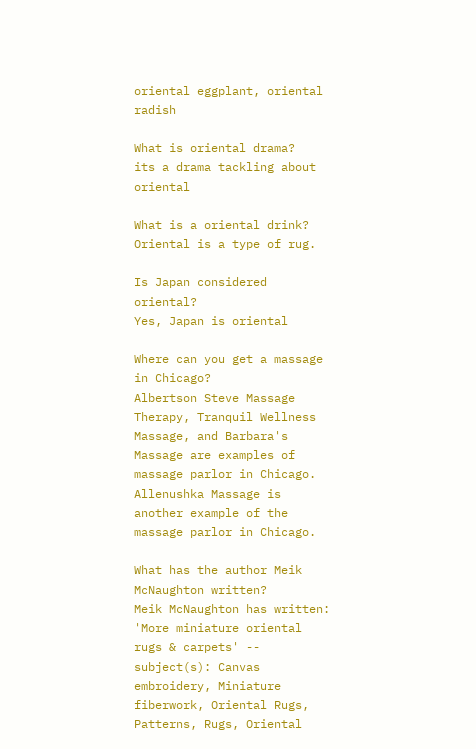oriental eggplant, oriental radish

What is oriental drama?
its a drama tackling about oriental

What is a oriental drink?
Oriental is a type of rug.

Is Japan considered oriental?
Yes, Japan is oriental

Where can you get a massage in Chicago?
Albertson Steve Massage Therapy, Tranquil Wellness Massage, and Barbara's Massage are examples of massage parlor in Chicago. Allenushka Massage is another example of the massage parlor in Chicago.

What has the author Meik McNaughton written?
Meik McNaughton has written: 'More miniature oriental rugs & carpets' -- subject(s): Canvas embroidery, Miniature fiberwork, Oriental Rugs, Patterns, Rugs, Oriental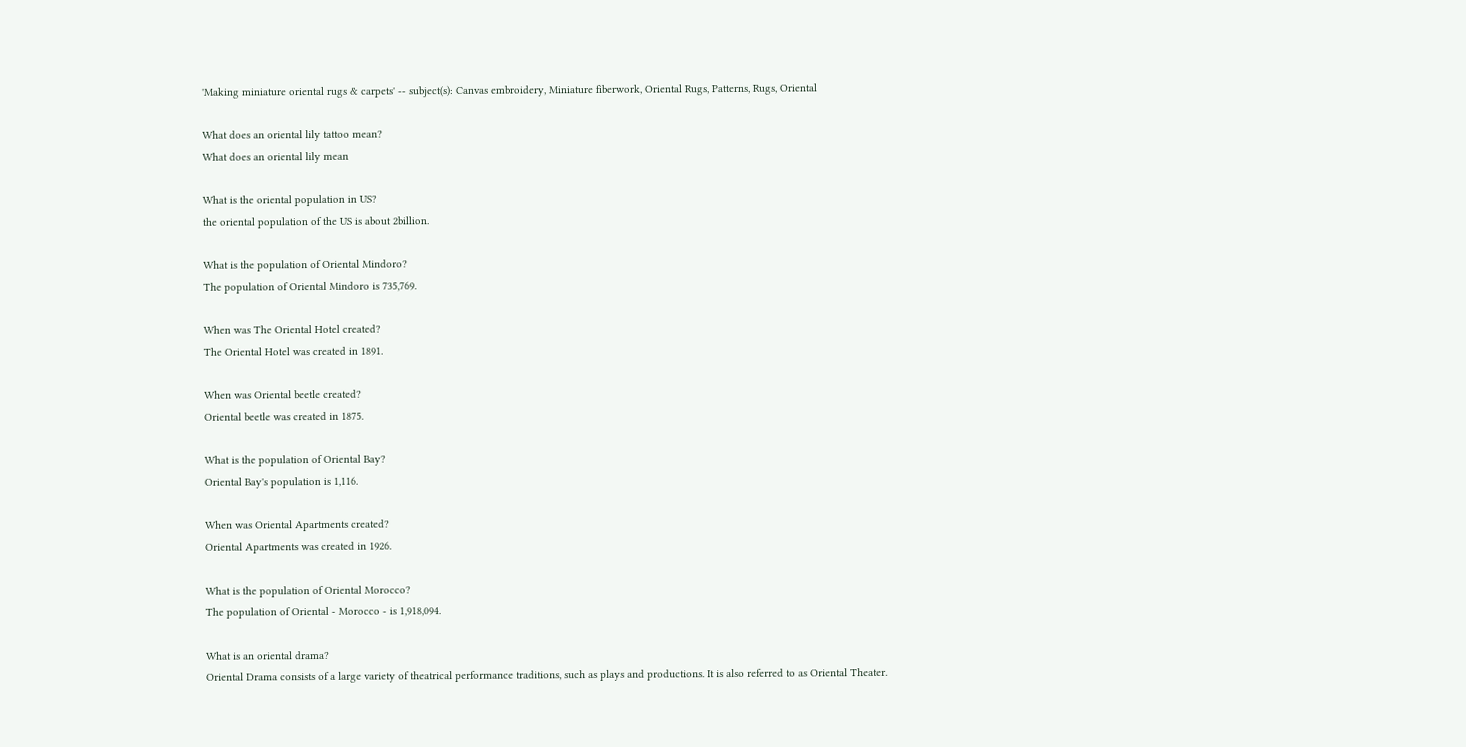'Making miniature oriental rugs & carpets' -- subject(s): Canvas embroidery, Miniature fiberwork, Oriental Rugs, Patterns, Rugs, Oriental

What does an oriental lily tattoo mean?
What does an oriental lily mean

What is the oriental population in US?
the oriental population of the US is about 2billion.

What is the population of Oriental Mindoro?
The population of Oriental Mindoro is 735,769.

When was The Oriental Hotel created?
The Oriental Hotel was created in 1891.

When was Oriental beetle created?
Oriental beetle was created in 1875.

What is the population of Oriental Bay?
Oriental Bay's population is 1,116.

When was Oriental Apartments created?
Oriental Apartments was created in 1926.

What is the population of Oriental Morocco?
The population of Oriental - Morocco - is 1,918,094.

What is an oriental drama?
Oriental Drama consists of a large variety of theatrical performance traditions, such as plays and productions. It is also referred to as Oriental Theater.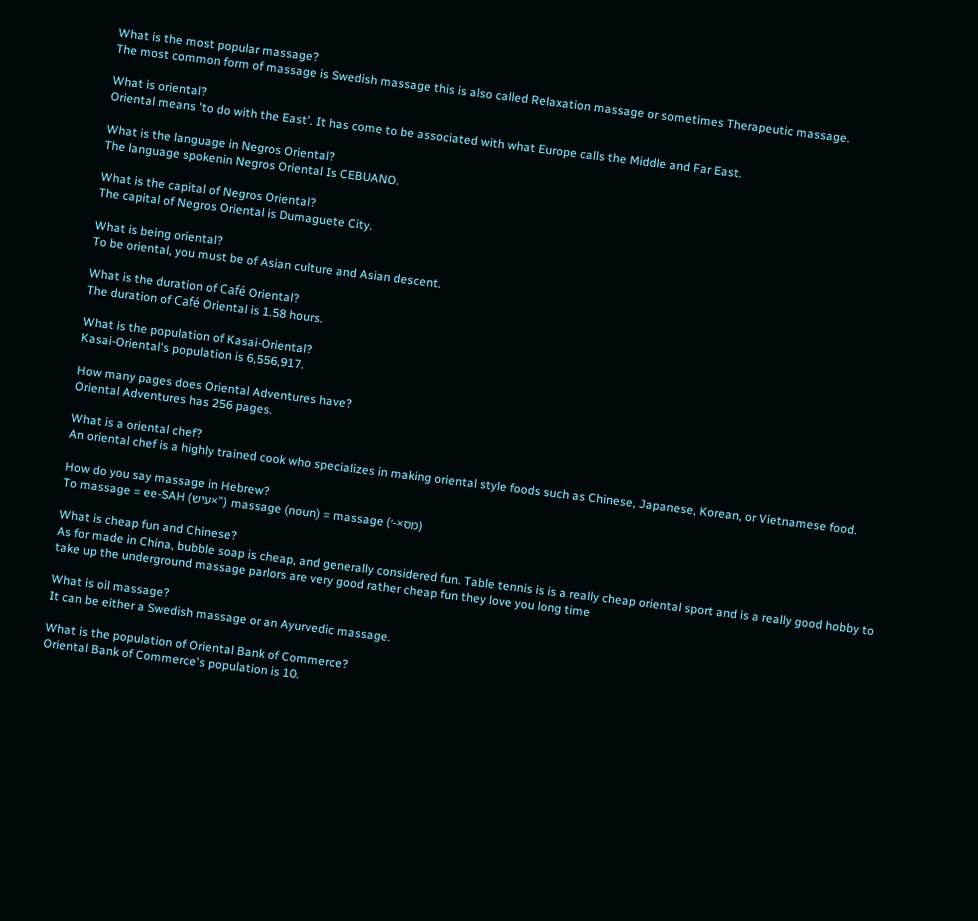What is the most popular massage?
The most common form of massage is Swedish massage this is also called Relaxation massage or sometimes Therapeutic massage.

What is oriental?
Oriental means 'to do with the East'. It has come to be associated with what Europe calls the Middle and Far East.

What is the language in Negros Oriental?
The language spokenin Negros Oriental Is CEBUANO.

What is the capital of Negros Oriental?
The capital of Negros Oriental is Dumaguete City.

What is being oriental?
To be oriental, you must be of Asian culture and Asian descent.

What is the duration of Café Oriental?
The duration of Café Oriental is 1.58 hours.

What is the population of Kasai-Oriental?
Kasai-Oriental's population is 6,556,917.

How many pages does Oriental Adventures have?
Oriental Adventures has 256 pages.

What is a oriental chef?
An oriental chef is a highly trained cook who specializes in making oriental style foods such as Chinese, Japanese, Korean, or Vietnamese food.

How do you say massage in Hebrew?
To massage = ee-SAH (עיש×") massage (noun) = massage (מס×-׳)

What is cheap fun and Chinese?
As for made in China, bubble soap is cheap, and generally considered fun. Table tennis is is a really cheap oriental sport and is a really good hobby to take up the underground massage parlors are very good rather cheap fun they love you long time

What is oil massage?
It can be either a Swedish massage or an Ayurvedic massage.

What is the population of Oriental Bank of Commerce?
Oriental Bank of Commerce's population is 10.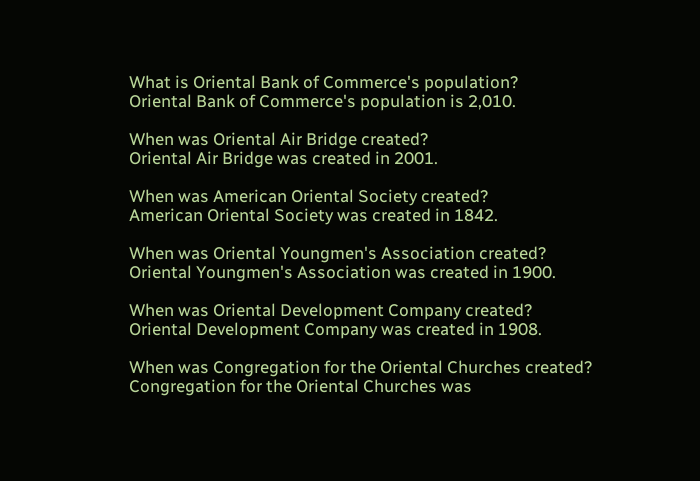What is Oriental Bank of Commerce's population?
Oriental Bank of Commerce's population is 2,010.

When was Oriental Air Bridge created?
Oriental Air Bridge was created in 2001.

When was American Oriental Society created?
American Oriental Society was created in 1842.

When was Oriental Youngmen's Association created?
Oriental Youngmen's Association was created in 1900.

When was Oriental Development Company created?
Oriental Development Company was created in 1908.

When was Congregation for the Oriental Churches created?
Congregation for the Oriental Churches was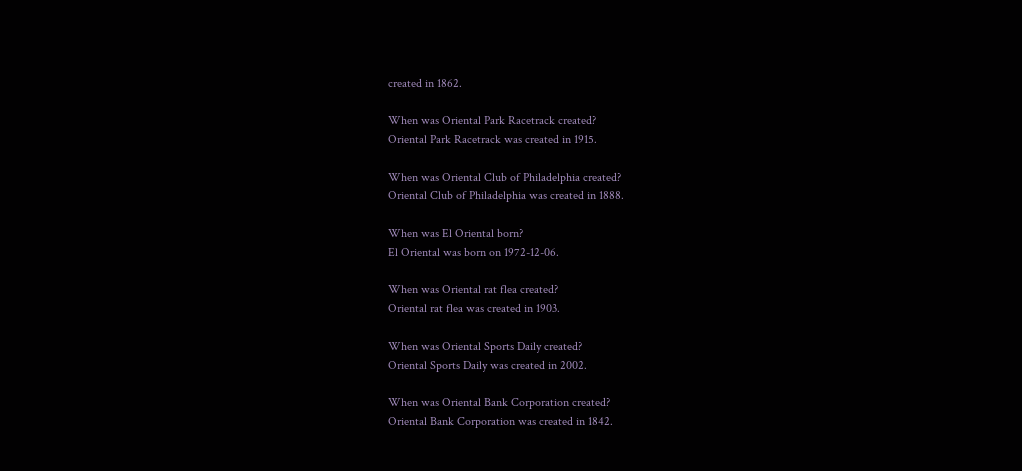created in 1862.

When was Oriental Park Racetrack created?
Oriental Park Racetrack was created in 1915.

When was Oriental Club of Philadelphia created?
Oriental Club of Philadelphia was created in 1888.

When was El Oriental born?
El Oriental was born on 1972-12-06.

When was Oriental rat flea created?
Oriental rat flea was created in 1903.

When was Oriental Sports Daily created?
Oriental Sports Daily was created in 2002.

When was Oriental Bank Corporation created?
Oriental Bank Corporation was created in 1842.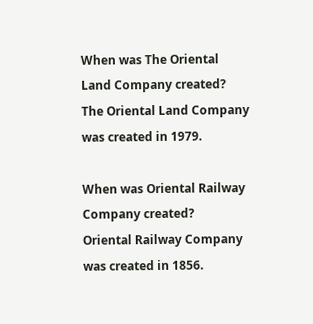When was The Oriental Land Company created?
The Oriental Land Company was created in 1979.

When was Oriental Railway Company created?
Oriental Railway Company was created in 1856.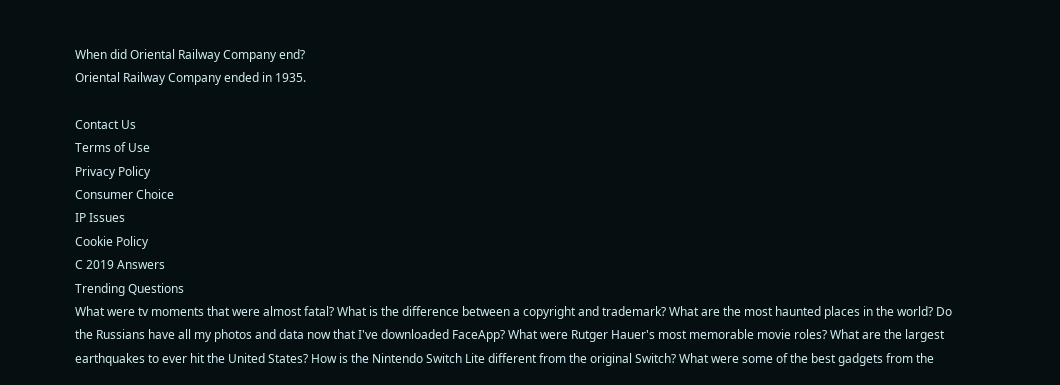When did Oriental Railway Company end?
Oriental Railway Company ended in 1935.

Contact Us
Terms of Use
Privacy Policy
Consumer Choice
IP Issues
Cookie Policy
C 2019 Answers
Trending Questions
What were tv moments that were almost fatal? What is the difference between a copyright and trademark? What are the most haunted places in the world? Do the Russians have all my photos and data now that I've downloaded FaceApp? What were Rutger Hauer's most memorable movie roles? What are the largest earthquakes to ever hit the United States? How is the Nintendo Switch Lite different from the original Switch? What were some of the best gadgets from the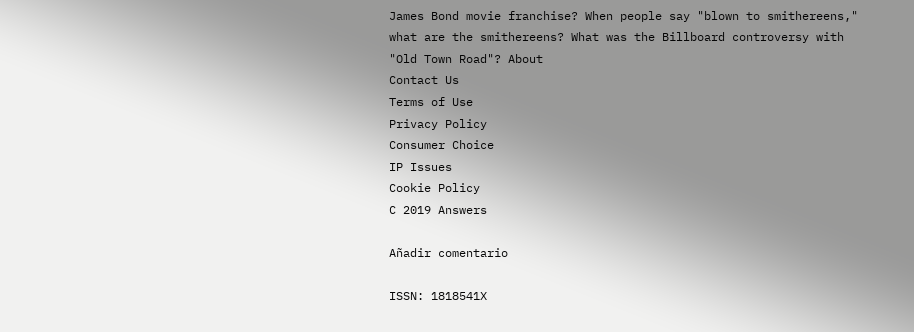James Bond movie franchise? When people say "blown to smithereens," what are the smithereens? What was the Billboard controversy with "Old Town Road"? About
Contact Us
Terms of Use
Privacy Policy
Consumer Choice
IP Issues
Cookie Policy
C 2019 Answers

Añadir comentario

ISSN: 1818541X